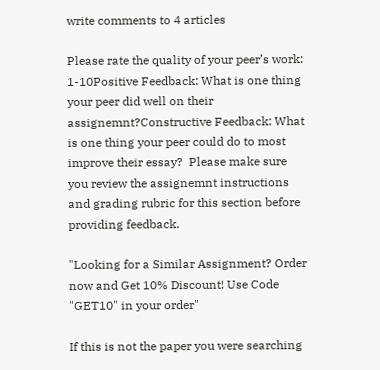write comments to 4 articles

Please rate the quality of your peer’s work: 1-10Positive Feedback: What is one thing your peer did well on their assignemnt?Constructive Feedback: What is one thing your peer could do to most improve their essay?  Please make sure you review the assignemnt instructions and grading rubric for this section before providing feedback.

"Looking for a Similar Assignment? Order now and Get 10% Discount! Use Code "GET10" in your order"

If this is not the paper you were searching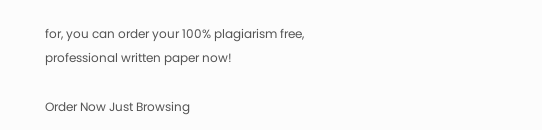for, you can order your 100% plagiarism free, professional written paper now!

Order Now Just Browsing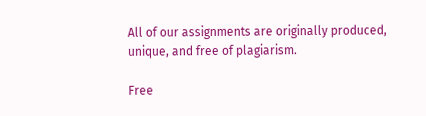All of our assignments are originally produced, unique, and free of plagiarism.

Free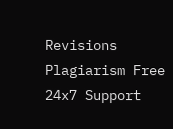Revisions Plagiarism Free 24x7 Support